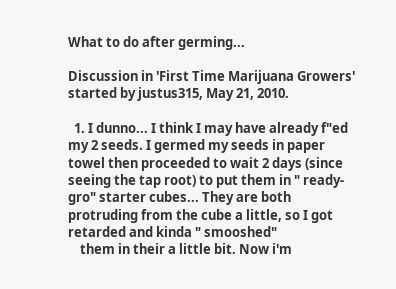What to do after germing...

Discussion in 'First Time Marijuana Growers' started by justus315, May 21, 2010.

  1. I dunno... I think I may have already f"ed my 2 seeds. I germed my seeds in paper towel then proceeded to wait 2 days (since seeing the tap root) to put them in " ready-gro" starter cubes... They are both protruding from the cube a little, so I got retarded and kinda " smooshed"
    them in their a little bit. Now i'm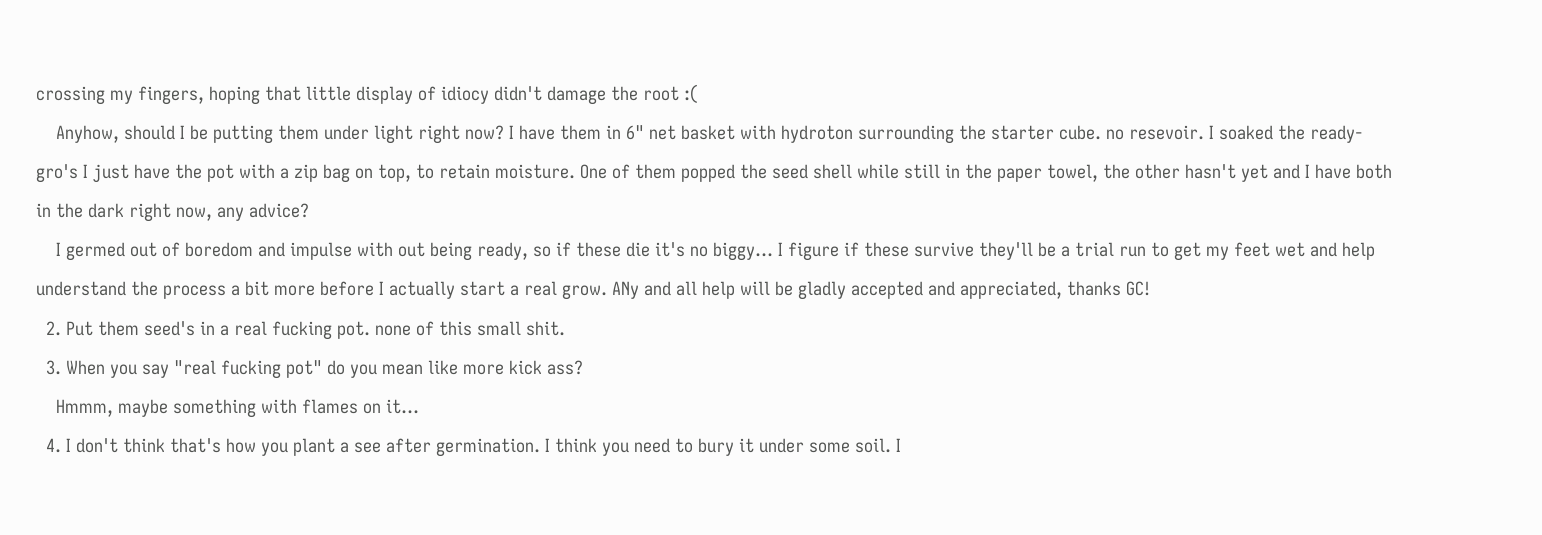crossing my fingers, hoping that little display of idiocy didn't damage the root :(
    Anyhow, should I be putting them under light right now? I have them in 6" net basket with hydroton surrounding the starter cube. no resevoir. I soaked the ready- gro's I just have the pot with a zip bag on top, to retain moisture. One of them popped the seed shell while still in the paper towel, the other hasn't yet and I have both in the dark right now, any advice?
    I germed out of boredom and impulse with out being ready, so if these die it's no biggy... I figure if these survive they'll be a trial run to get my feet wet and help understand the process a bit more before I actually start a real grow. ANy and all help will be gladly accepted and appreciated, thanks GC!
  2. Put them seed's in a real fucking pot. none of this small shit.
  3. When you say "real fucking pot" do you mean like more kick ass?
    Hmmm, maybe something with flames on it...
  4. I don't think that's how you plant a see after germination. I think you need to bury it under some soil. I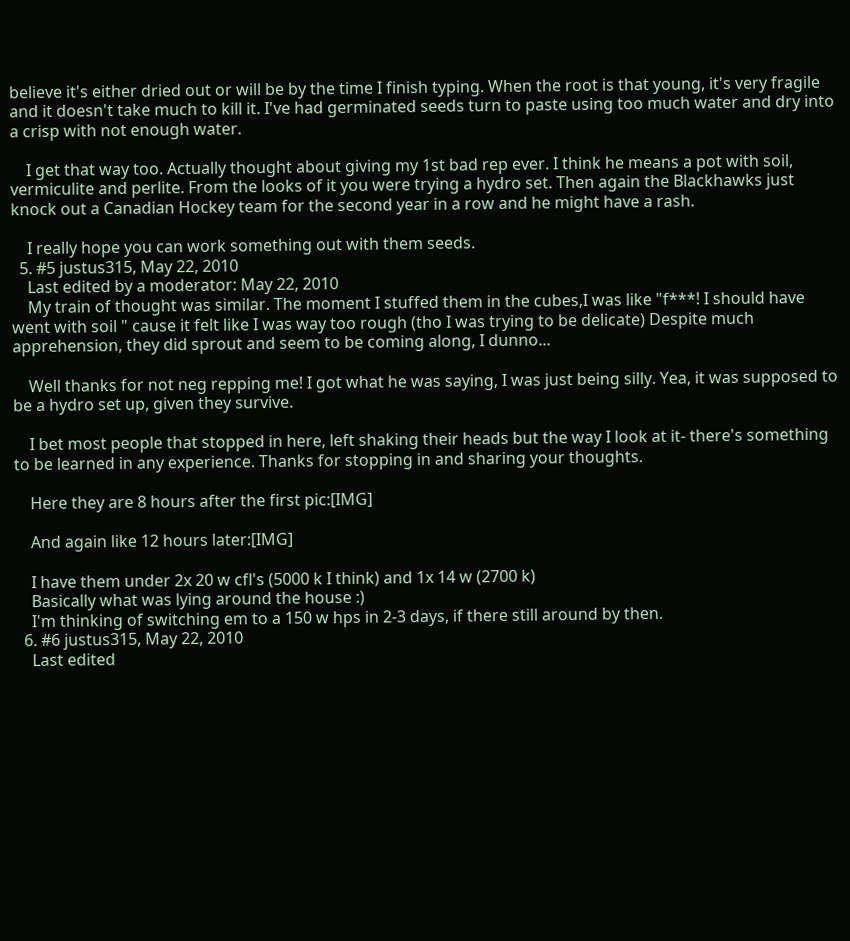believe it's either dried out or will be by the time I finish typing. When the root is that young, it's very fragile and it doesn't take much to kill it. I've had germinated seeds turn to paste using too much water and dry into a crisp with not enough water.

    I get that way too. Actually thought about giving my 1st bad rep ever. I think he means a pot with soil, vermiculite and perlite. From the looks of it you were trying a hydro set. Then again the Blackhawks just knock out a Canadian Hockey team for the second year in a row and he might have a rash.

    I really hope you can work something out with them seeds.
  5. #5 justus315, May 22, 2010
    Last edited by a moderator: May 22, 2010
    My train of thought was similar. The moment I stuffed them in the cubes,I was like "f***! I should have went with soil " cause it felt like I was way too rough (tho I was trying to be delicate) Despite much apprehension, they did sprout and seem to be coming along, I dunno...

    Well thanks for not neg repping me! I got what he was saying, I was just being silly. Yea, it was supposed to be a hydro set up, given they survive.

    I bet most people that stopped in here, left shaking their heads but the way I look at it- there's something to be learned in any experience. Thanks for stopping in and sharing your thoughts.

    Here they are 8 hours after the first pic:[IMG]

    And again like 12 hours later:[IMG]

    I have them under 2x 20 w cfl's (5000 k I think) and 1x 14 w (2700 k)
    Basically what was lying around the house :)
    I'm thinking of switching em to a 150 w hps in 2-3 days, if there still around by then.
  6. #6 justus315, May 22, 2010
    Last edited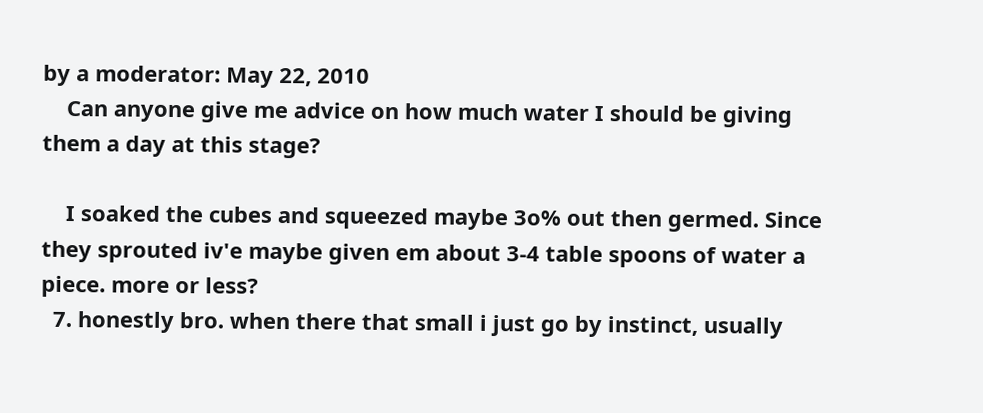by a moderator: May 22, 2010
    Can anyone give me advice on how much water I should be giving them a day at this stage?

    I soaked the cubes and squeezed maybe 3o% out then germed. Since they sprouted iv'e maybe given em about 3-4 table spoons of water a piece. more or less?
  7. honestly bro. when there that small i just go by instinct, usually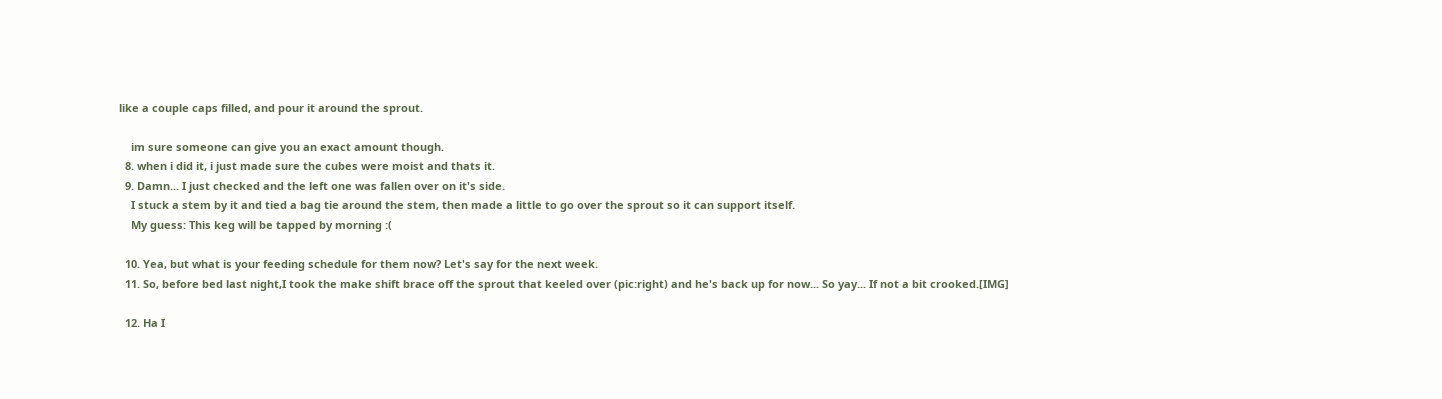like a couple caps filled, and pour it around the sprout.

    im sure someone can give you an exact amount though.
  8. when i did it, i just made sure the cubes were moist and thats it.
  9. Damn... I just checked and the left one was fallen over on it's side.
    I stuck a stem by it and tied a bag tie around the stem, then made a little to go over the sprout so it can support itself.
    My guess: This keg will be tapped by morning :(

  10. Yea, but what is your feeding schedule for them now? Let's say for the next week.
  11. So, before bed last night,I took the make shift brace off the sprout that keeled over (pic:right) and he's back up for now... So yay... If not a bit crooked.[IMG]

  12. Ha I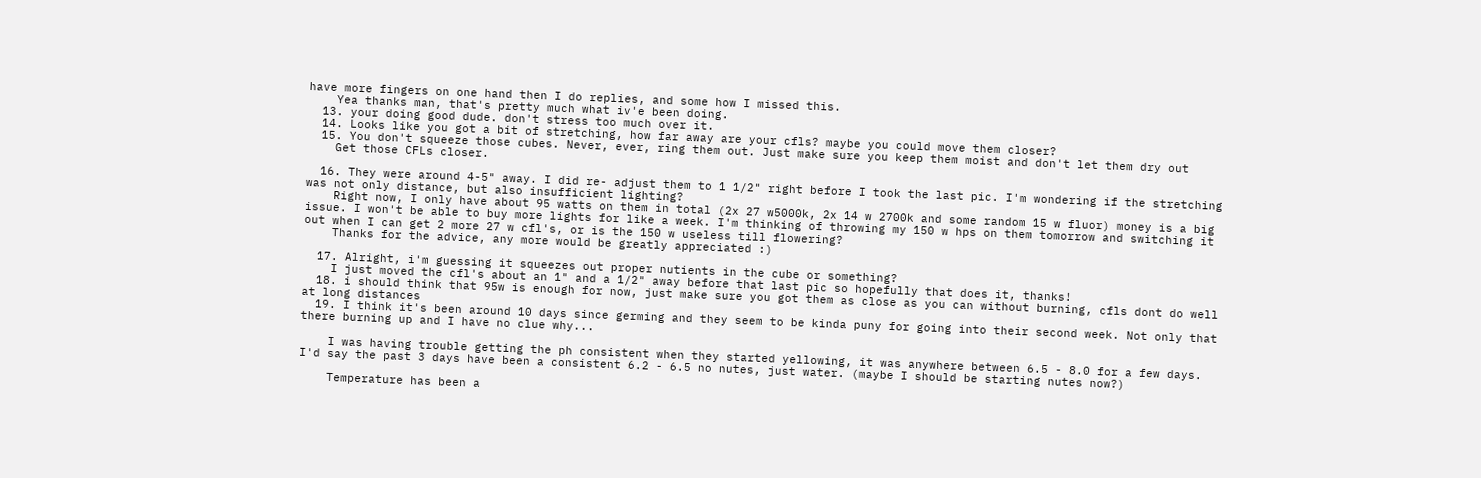have more fingers on one hand then I do replies, and some how I missed this.
    Yea thanks man, that's pretty much what iv'e been doing.
  13. your doing good dude. don't stress too much over it.
  14. Looks like you got a bit of stretching, how far away are your cfls? maybe you could move them closer?
  15. You don't squeeze those cubes. Never, ever, ring them out. Just make sure you keep them moist and don't let them dry out
    Get those CFLs closer.

  16. They were around 4-5" away. I did re- adjust them to 1 1/2" right before I took the last pic. I'm wondering if the stretching was not only distance, but also insufficient lighting?
    Right now, I only have about 95 watts on them in total (2x 27 w5000k, 2x 14 w 2700k and some random 15 w fluor) money is a big issue. I won't be able to buy more lights for like a week. I'm thinking of throwing my 150 w hps on them tomorrow and switching it out when I can get 2 more 27 w cfl's, or is the 150 w useless till flowering?
    Thanks for the advice, any more would be greatly appreciated :)

  17. Alright, i'm guessing it squeezes out proper nutients in the cube or something?
    I just moved the cfl's about an 1" and a 1/2" away before that last pic so hopefully that does it, thanks!
  18. i should think that 95w is enough for now, just make sure you got them as close as you can without burning, cfls dont do well at long distances
  19. I think it's been around 10 days since germing and they seem to be kinda puny for going into their second week. Not only that there burning up and I have no clue why...

    I was having trouble getting the ph consistent when they started yellowing, it was anywhere between 6.5 - 8.0 for a few days. I'd say the past 3 days have been a consistent 6.2 - 6.5 no nutes, just water. (maybe I should be starting nutes now?)

    Temperature has been a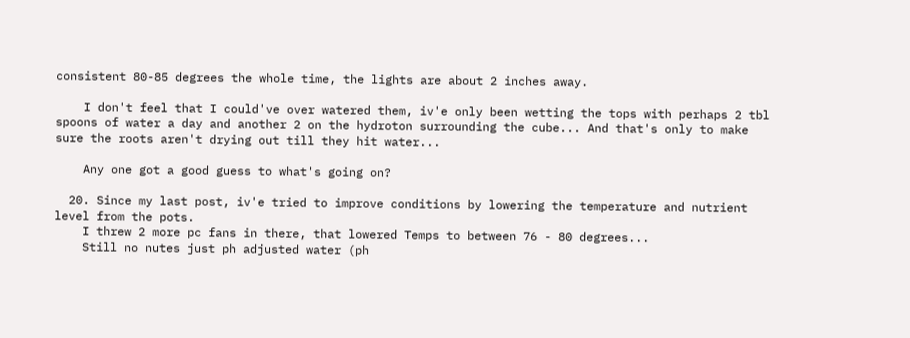consistent 80-85 degrees the whole time, the lights are about 2 inches away.

    I don't feel that I could've over watered them, iv'e only been wetting the tops with perhaps 2 tbl spoons of water a day and another 2 on the hydroton surrounding the cube... And that's only to make sure the roots aren't drying out till they hit water...

    Any one got a good guess to what's going on?

  20. Since my last post, iv'e tried to improve conditions by lowering the temperature and nutrient level from the pots.
    I threw 2 more pc fans in there, that lowered Temps to between 76 - 80 degrees...
    Still no nutes just ph adjusted water (ph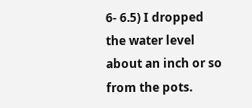6- 6.5) I dropped the water level about an inch or so from the pots.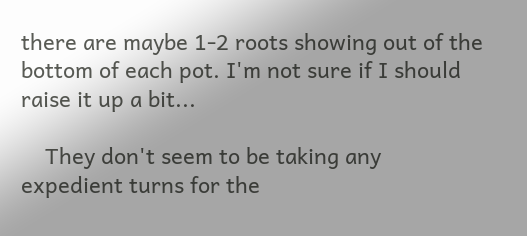there are maybe 1-2 roots showing out of the bottom of each pot. I'm not sure if I should raise it up a bit...

    They don't seem to be taking any expedient turns for the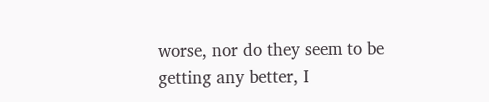worse, nor do they seem to be getting any better, I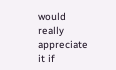would really appreciate it if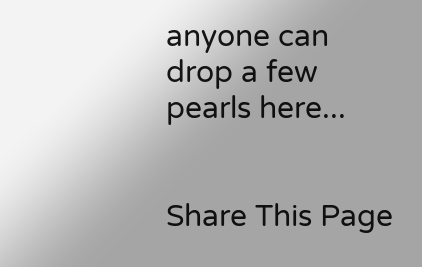anyone can drop a few pearls here...


Share This Page